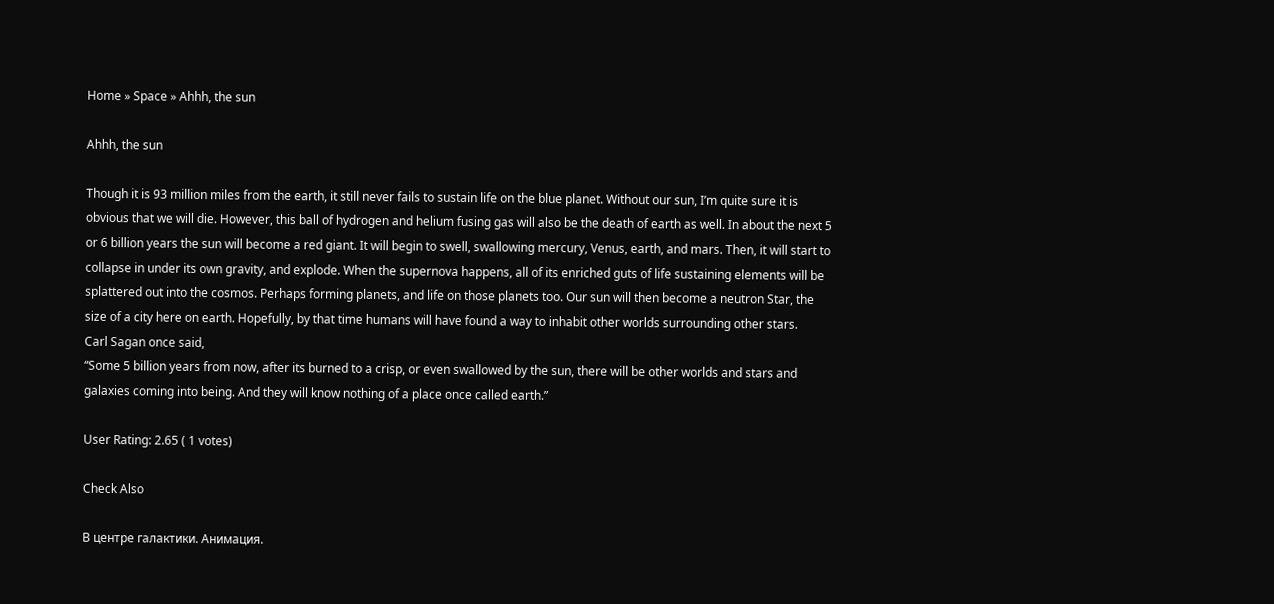Home » Space » Ahhh, the sun

Ahhh, the sun

Though it is 93 million miles from the earth, it still never fails to sustain life on the blue planet. Without our sun, I’m quite sure it is obvious that we will die. However, this ball of hydrogen and helium fusing gas will also be the death of earth as well. In about the next 5 or 6 billion years the sun will become a red giant. It will begin to swell, swallowing mercury, Venus, earth, and mars. Then, it will start to collapse in under its own gravity, and explode. When the supernova happens, all of its enriched guts of life sustaining elements will be splattered out into the cosmos. Perhaps forming planets, and life on those planets too. Our sun will then become a neutron Star, the size of a city here on earth. Hopefully, by that time humans will have found a way to inhabit other worlds surrounding other stars.
Carl Sagan once said,
“Some 5 billion years from now, after its burned to a crisp, or even swallowed by the sun, there will be other worlds and stars and galaxies coming into being. And they will know nothing of a place once called earth.”

User Rating: 2.65 ( 1 votes)

Check Also

В центре галактики. Анимация.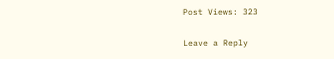Post Views: 323

Leave a Reply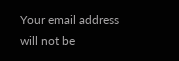Your email address will not be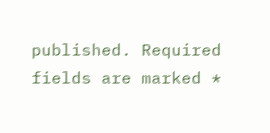published. Required fields are marked *